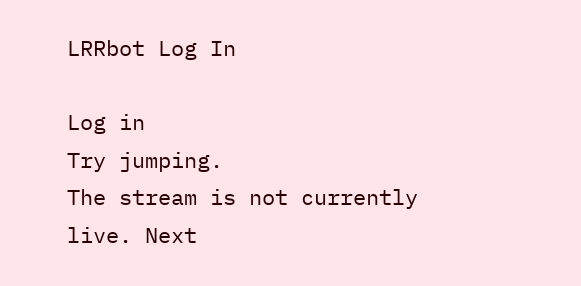LRRbot Log In

Log in
Try jumping.
The stream is not currently live. Next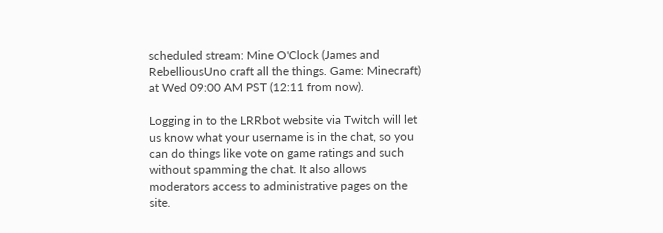scheduled stream: Mine O'Clock (James and RebelliousUno craft all the things. Game: Minecraft) at Wed 09:00 AM PST (12:11 from now).

Logging in to the LRRbot website via Twitch will let us know what your username is in the chat, so you can do things like vote on game ratings and such without spamming the chat. It also allows moderators access to administrative pages on the site.